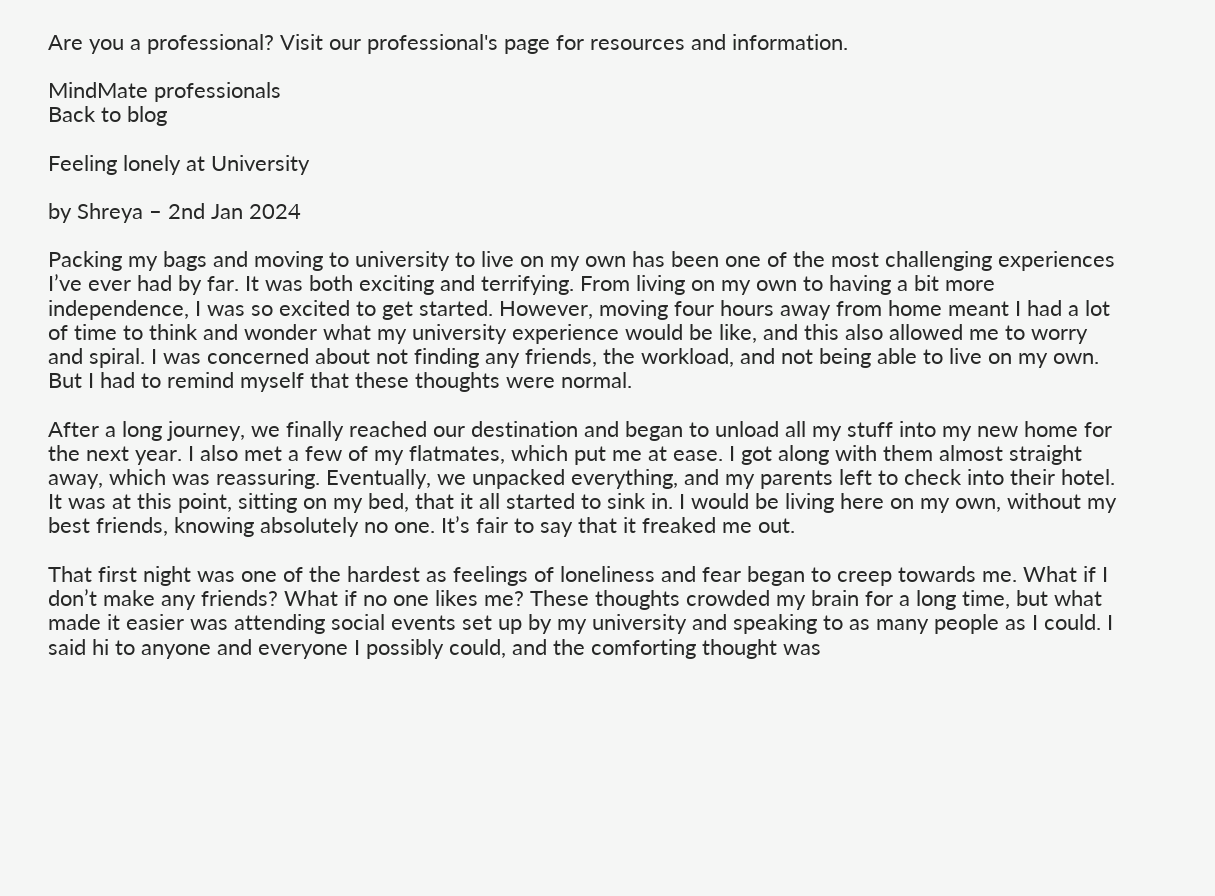Are you a professional? Visit our professional's page for resources and information.

MindMate professionals
Back to blog

Feeling lonely at University

by Shreya – 2nd Jan 2024

Packing my bags and moving to university to live on my own has been one of the most challenging experiences I’ve ever had by far. It was both exciting and terrifying. From living on my own to having a bit more independence, I was so excited to get started. However, moving four hours away from home meant I had a lot of time to think and wonder what my university experience would be like, and this also allowed me to worry and spiral. I was concerned about not finding any friends, the workload, and not being able to live on my own. But I had to remind myself that these thoughts were normal.

After a long journey, we finally reached our destination and began to unload all my stuff into my new home for the next year. I also met a few of my flatmates, which put me at ease. I got along with them almost straight away, which was reassuring. Eventually, we unpacked everything, and my parents left to check into their hotel. It was at this point, sitting on my bed, that it all started to sink in. I would be living here on my own, without my best friends, knowing absolutely no one. It’s fair to say that it freaked me out.

That first night was one of the hardest as feelings of loneliness and fear began to creep towards me. What if I don’t make any friends? What if no one likes me? These thoughts crowded my brain for a long time, but what made it easier was attending social events set up by my university and speaking to as many people as I could. I said hi to anyone and everyone I possibly could, and the comforting thought was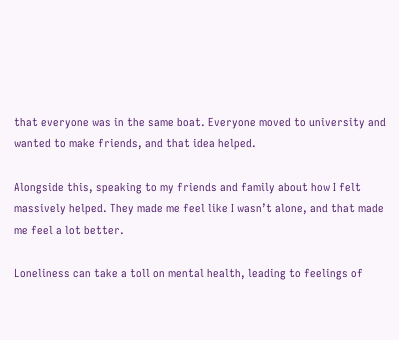that everyone was in the same boat. Everyone moved to university and wanted to make friends, and that idea helped.

Alongside this, speaking to my friends and family about how I felt massively helped. They made me feel like I wasn’t alone, and that made me feel a lot better.

Loneliness can take a toll on mental health, leading to feelings of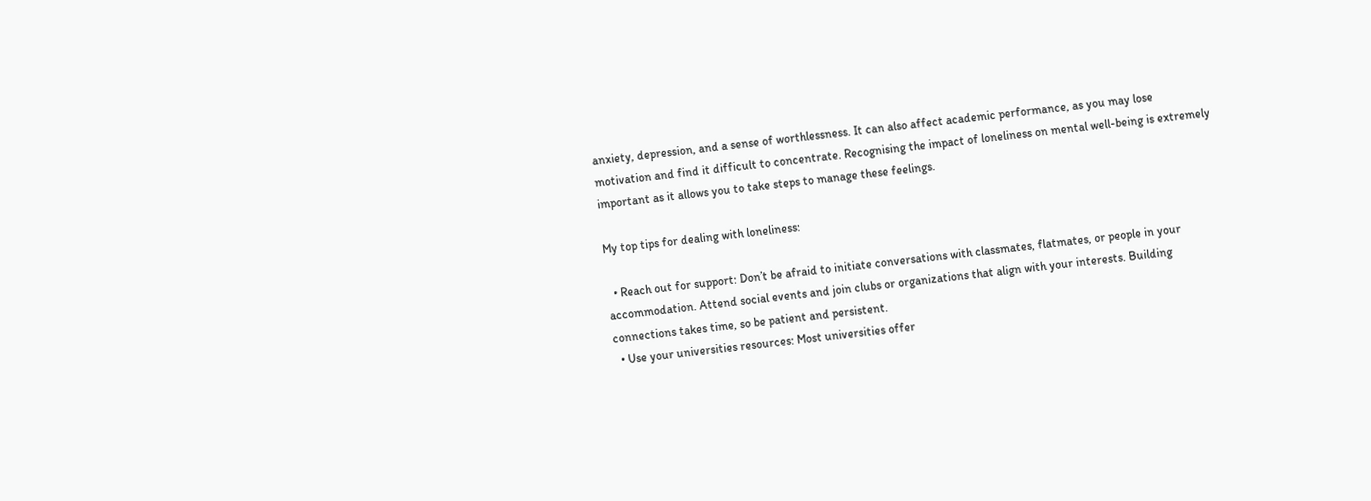anxiety, depression, and a sense of worthlessness. It can also affect academic performance, as you may lose motivation and find it difficult to concentrate. Recognising the impact of loneliness on mental well-being is extremely important as it allows you to take steps to manage these feelings.

My top tips for dealing with loneliness:

  • Reach out for support: Don’t be afraid to initiate conversations with classmates, flatmates, or people in your accommodation. Attend social events and join clubs or organizations that align with your interests. Building connections takes time, so be patient and persistent.
  • Use your universities resources: Most universities offer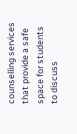counselling services that provide a safe space for students to discuss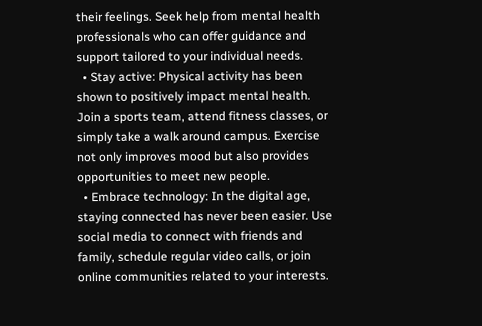their feelings. Seek help from mental health professionals who can offer guidance and support tailored to your individual needs.
  • Stay active: Physical activity has been shown to positively impact mental health. Join a sports team, attend fitness classes, or simply take a walk around campus. Exercise not only improves mood but also provides opportunities to meet new people.
  • Embrace technology: In the digital age, staying connected has never been easier. Use social media to connect with friends and family, schedule regular video calls, or join online communities related to your interests.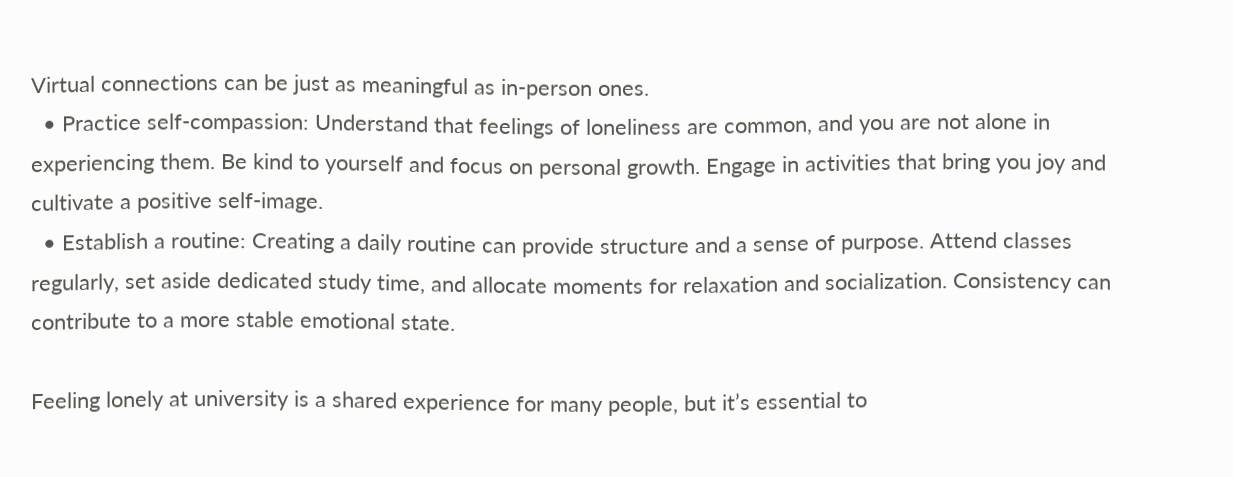Virtual connections can be just as meaningful as in-person ones.
  • Practice self-compassion: Understand that feelings of loneliness are common, and you are not alone in experiencing them. Be kind to yourself and focus on personal growth. Engage in activities that bring you joy and cultivate a positive self-image.
  • Establish a routine: Creating a daily routine can provide structure and a sense of purpose. Attend classes regularly, set aside dedicated study time, and allocate moments for relaxation and socialization. Consistency can contribute to a more stable emotional state.

Feeling lonely at university is a shared experience for many people, but it’s essential to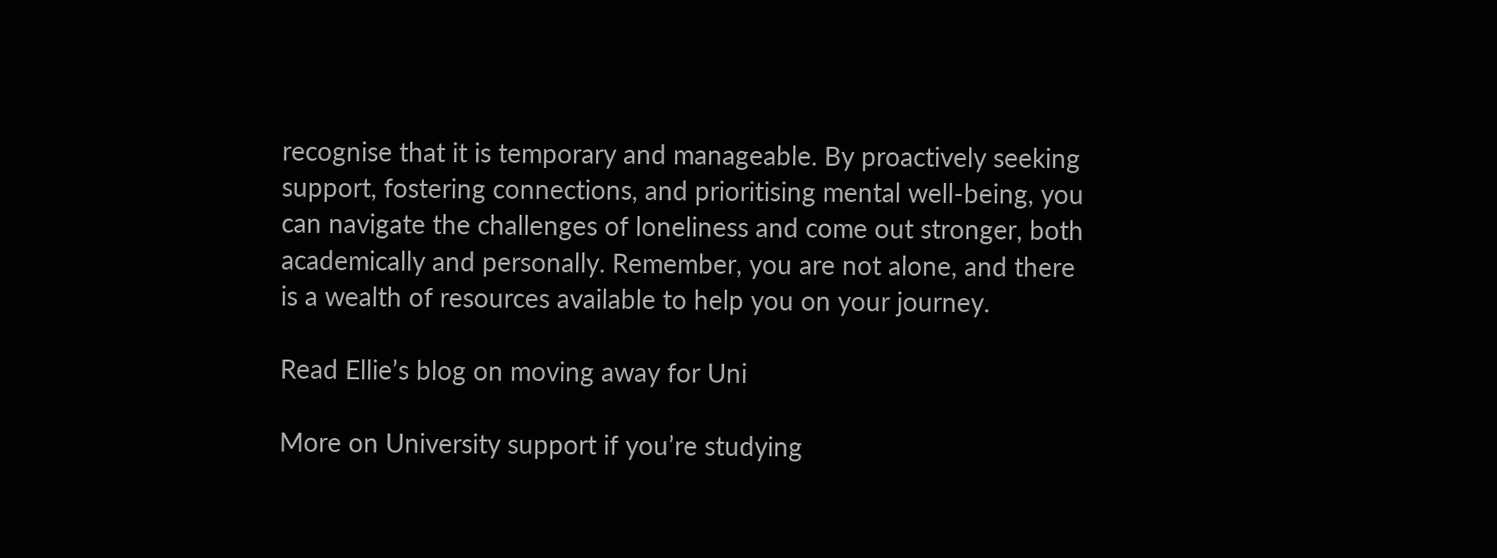recognise that it is temporary and manageable. By proactively seeking support, fostering connections, and prioritising mental well-being, you can navigate the challenges of loneliness and come out stronger, both academically and personally. Remember, you are not alone, and there is a wealth of resources available to help you on your journey.

Read Ellie’s blog on moving away for Uni

More on University support if you’re studying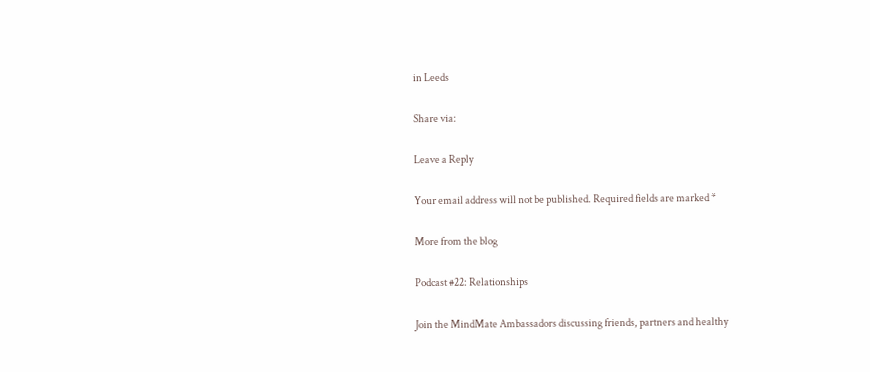in Leeds

Share via:

Leave a Reply

Your email address will not be published. Required fields are marked *

More from the blog

Podcast #22: Relationships

Join the MindMate Ambassadors discussing friends, partners and healthy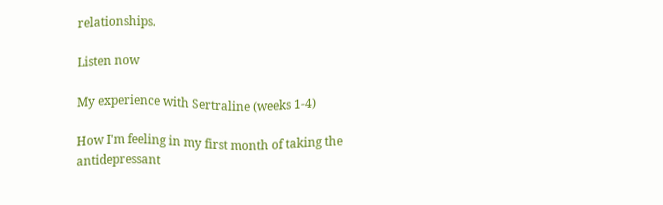relationships.

Listen now

My experience with Sertraline (weeks 1-4)

How I'm feeling in my first month of taking the antidepressant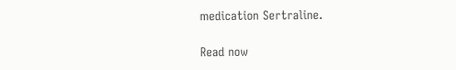medication Sertraline.

Read now